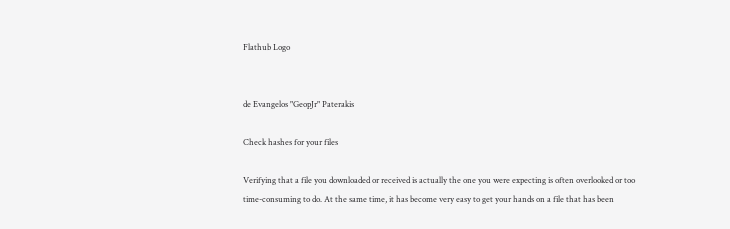Flathub Logo


de Evangelos "GeopJr" Paterakis

Check hashes for your files

Verifying that a file you downloaded or received is actually the one you were expecting is often overlooked or too time-consuming to do. At the same time, it has become very easy to get your hands on a file that has been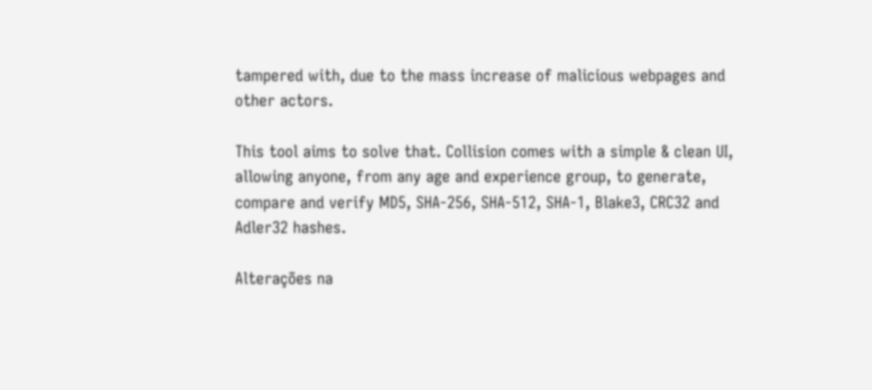tampered with, due to the mass increase of malicious webpages and other actors.

This tool aims to solve that. Collision comes with a simple & clean UI, allowing anyone, from any age and experience group, to generate, compare and verify MD5, SHA-256, SHA-512, SHA-1, Blake3, CRC32 and Adler32 hashes.

Alterações na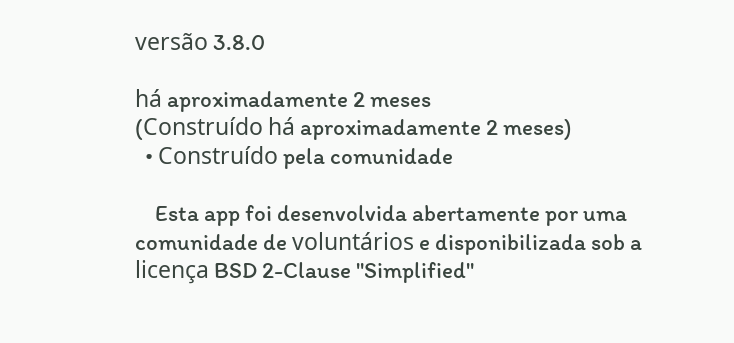versão 3.8.0

há aproximadamente 2 meses
(Construído há aproximadamente 2 meses)
  • Construído pela comunidade

    Esta app foi desenvolvida abertamente por uma comunidade de voluntários e disponibilizada sob a licença BSD 2-Clause "Simplified"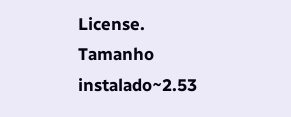License.
Tamanho instalado~2.53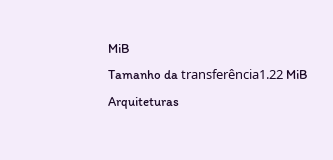MiB
Tamanho da transferência1.22 MiB
Arquiteturas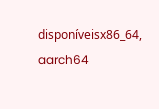disponíveisx86_64, aarch64